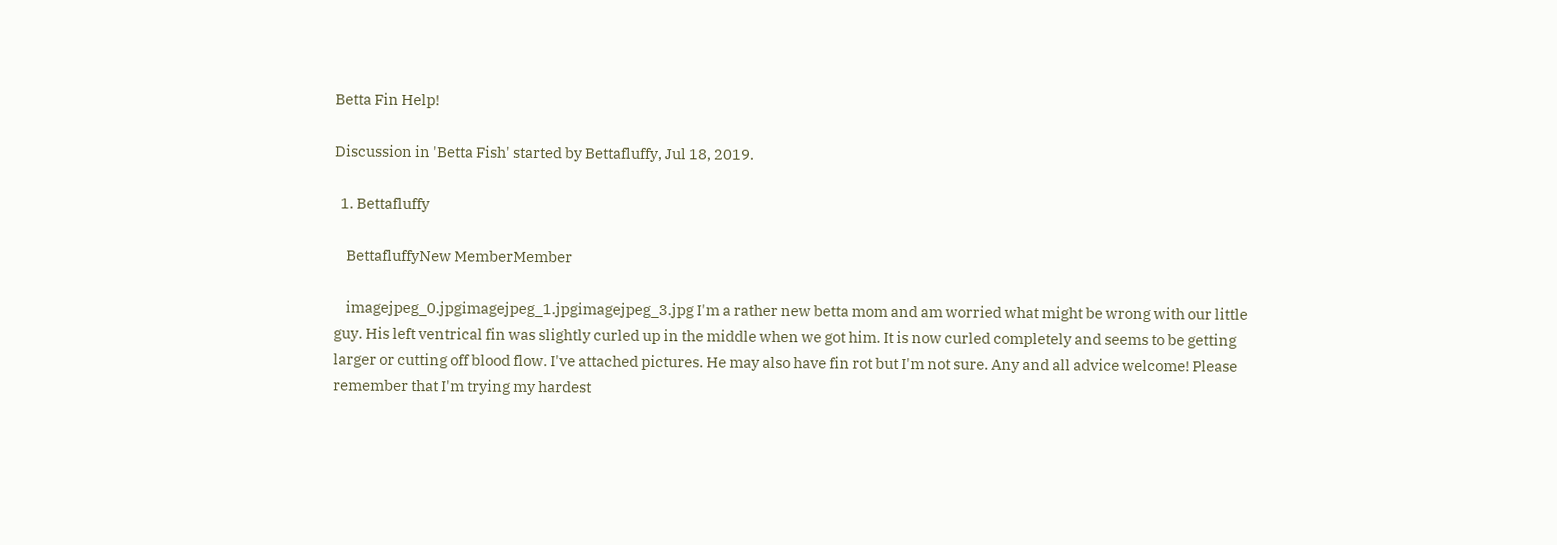Betta Fin Help!

Discussion in 'Betta Fish' started by Bettafluffy, Jul 18, 2019.

  1. Bettafluffy

    BettafluffyNew MemberMember

    imagejpeg_0.jpgimagejpeg_1.jpgimagejpeg_3.jpg I'm a rather new betta mom and am worried what might be wrong with our little guy. His left ventrical fin was slightly curled up in the middle when we got him. It is now curled completely and seems to be getting larger or cutting off blood flow. I've attached pictures. He may also have fin rot but I'm not sure. Any and all advice welcome! Please remember that I'm trying my hardest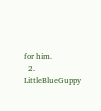for him.
  2. LittleBlueGuppy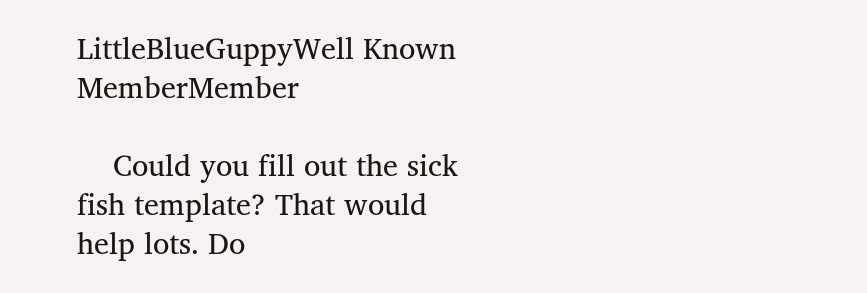LittleBlueGuppyWell Known MemberMember

    Could you fill out the sick fish template? That would help lots. Do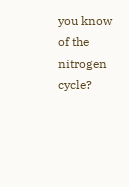you know of the nitrogen cycle?